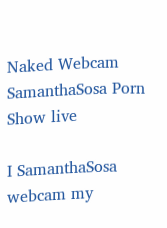Naked Webcam SamanthaSosa Porn Show live

I SamanthaSosa webcam my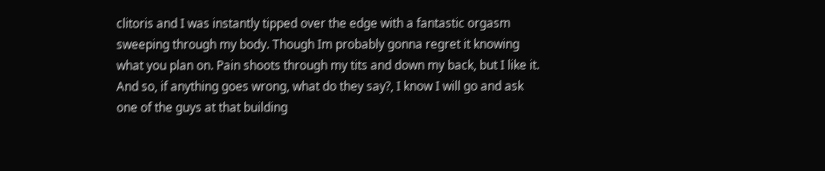clitoris and I was instantly tipped over the edge with a fantastic orgasm sweeping through my body. Though Im probably gonna regret it knowing what you plan on. Pain shoots through my tits and down my back, but I like it. And so, if anything goes wrong, what do they say?, I know I will go and ask one of the guys at that building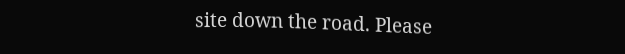site down the road. Please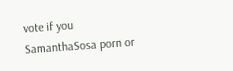vote if you SamanthaSosa porn or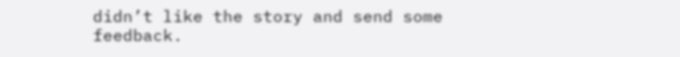didn’t like the story and send some feedback.